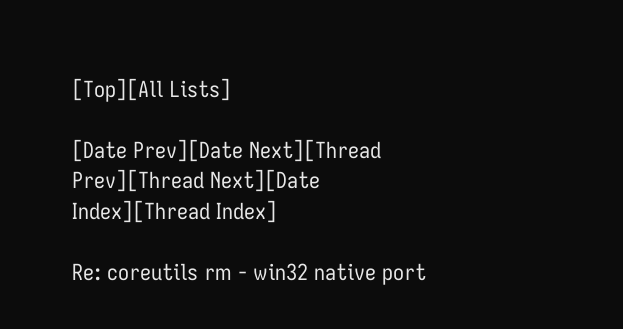[Top][All Lists]

[Date Prev][Date Next][Thread Prev][Thread Next][Date Index][Thread Index]

Re: coreutils rm - win32 native port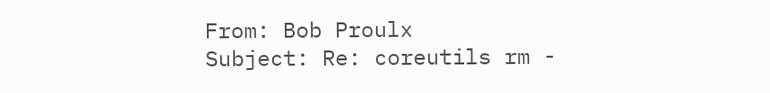From: Bob Proulx
Subject: Re: coreutils rm -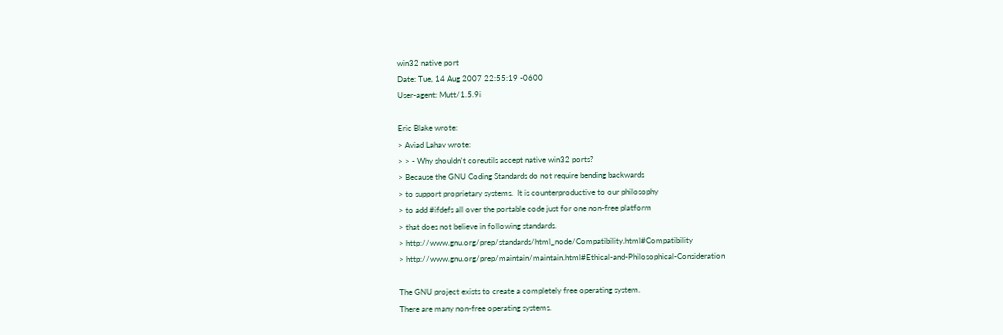win32 native port
Date: Tue, 14 Aug 2007 22:55:19 -0600
User-agent: Mutt/1.5.9i

Eric Blake wrote:
> Aviad Lahav wrote:
> > - Why shouldn't coreutils accept native win32 ports?
> Because the GNU Coding Standards do not require bending backwards
> to support proprietary systems.  It is counterproductive to our philosophy
> to add #ifdefs all over the portable code just for one non-free platform
> that does not believe in following standards.
> http://www.gnu.org/prep/standards/html_node/Compatibility.html#Compatibility
> http://www.gnu.org/prep/maintain/maintain.html#Ethical-and-Philosophical-Consideration

The GNU project exists to create a completely free operating system.
There are many non-free operating systems.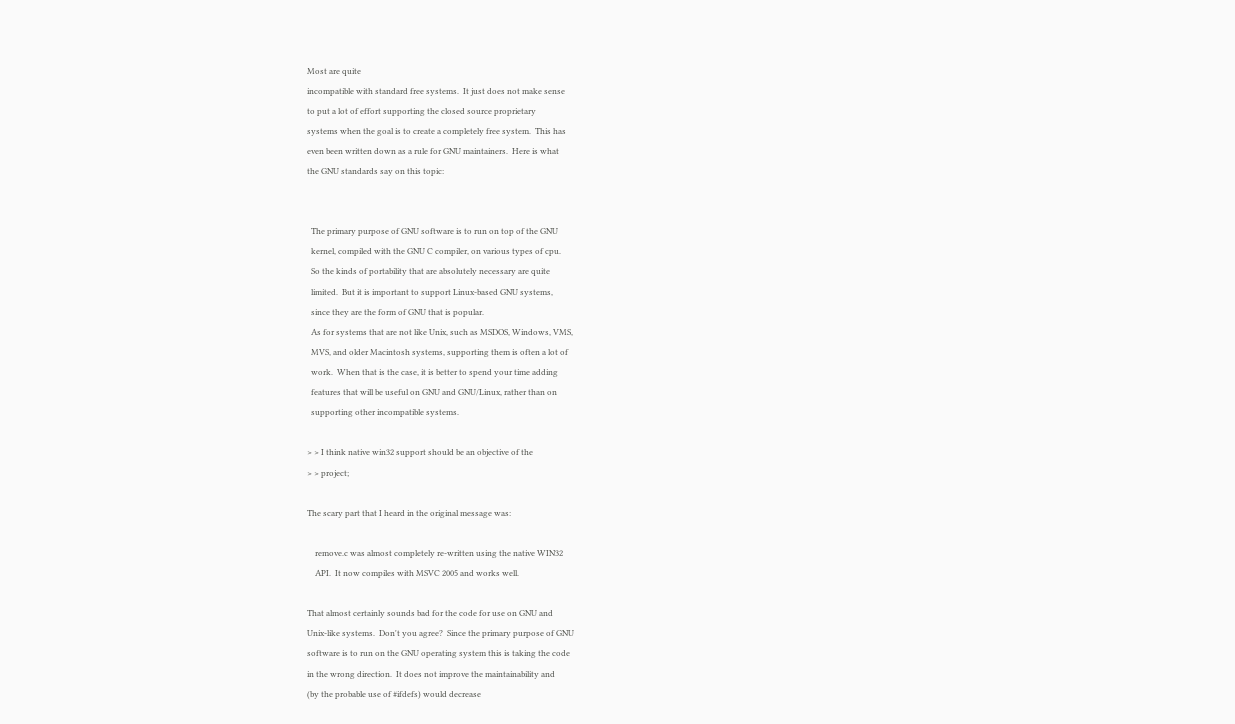Most are quite
incompatible with standard free systems.  It just does not make sense
to put a lot of effort supporting the closed source proprietary
systems when the goal is to create a completely free system.  This has
even been written down as a rule for GNU maintainers.  Here is what
the GNU standards say on this topic:


  The primary purpose of GNU software is to run on top of the GNU
  kernel, compiled with the GNU C compiler, on various types of cpu.
  So the kinds of portability that are absolutely necessary are quite
  limited.  But it is important to support Linux-based GNU systems,
  since they are the form of GNU that is popular.
  As for systems that are not like Unix, such as MSDOS, Windows, VMS,
  MVS, and older Macintosh systems, supporting them is often a lot of
  work.  When that is the case, it is better to spend your time adding
  features that will be useful on GNU and GNU/Linux, rather than on
  supporting other incompatible systems.

> > I think native win32 support should be an objective of the
> > project;

The scary part that I heard in the original message was:

    remove.c was almost completely re-written using the native WIN32
    API.  It now compiles with MSVC 2005 and works well.

That almost certainly sounds bad for the code for use on GNU and
Unix-like systems.  Don't you agree?  Since the primary purpose of GNU
software is to run on the GNU operating system this is taking the code
in the wrong direction.  It does not improve the maintainability and
(by the probable use of #ifdefs) would decrease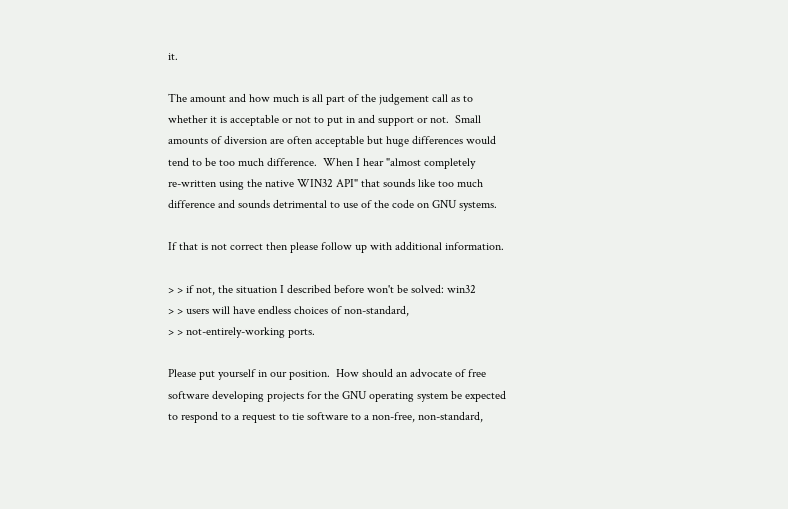it.

The amount and how much is all part of the judgement call as to
whether it is acceptable or not to put in and support or not.  Small
amounts of diversion are often acceptable but huge differences would
tend to be too much difference.  When I hear "almost completely
re-written using the native WIN32 API" that sounds like too much
difference and sounds detrimental to use of the code on GNU systems.

If that is not correct then please follow up with additional information.

> > if not, the situation I described before won't be solved: win32
> > users will have endless choices of non-standard,
> > not-entirely-working ports.

Please put yourself in our position.  How should an advocate of free
software developing projects for the GNU operating system be expected
to respond to a request to tie software to a non-free, non-standard,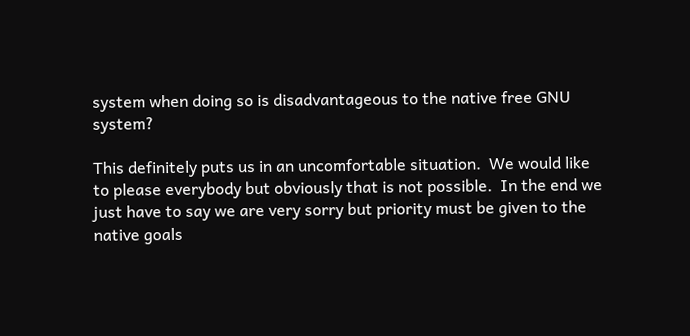system when doing so is disadvantageous to the native free GNU system?

This definitely puts us in an uncomfortable situation.  We would like
to please everybody but obviously that is not possible.  In the end we
just have to say we are very sorry but priority must be given to the
native goals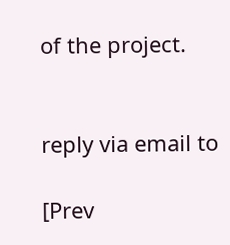of the project.


reply via email to

[Prev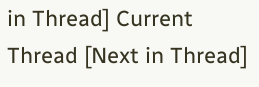in Thread] Current Thread [Next in Thread]